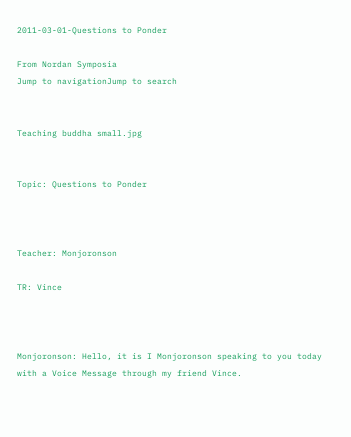2011-03-01-Questions to Ponder

From Nordan Symposia
Jump to navigationJump to search


Teaching buddha small.jpg


Topic: Questions to Ponder



Teacher: Monjoronson

TR: Vince



Monjoronson: Hello, it is I Monjoronson speaking to you today with a Voice Message through my friend Vince.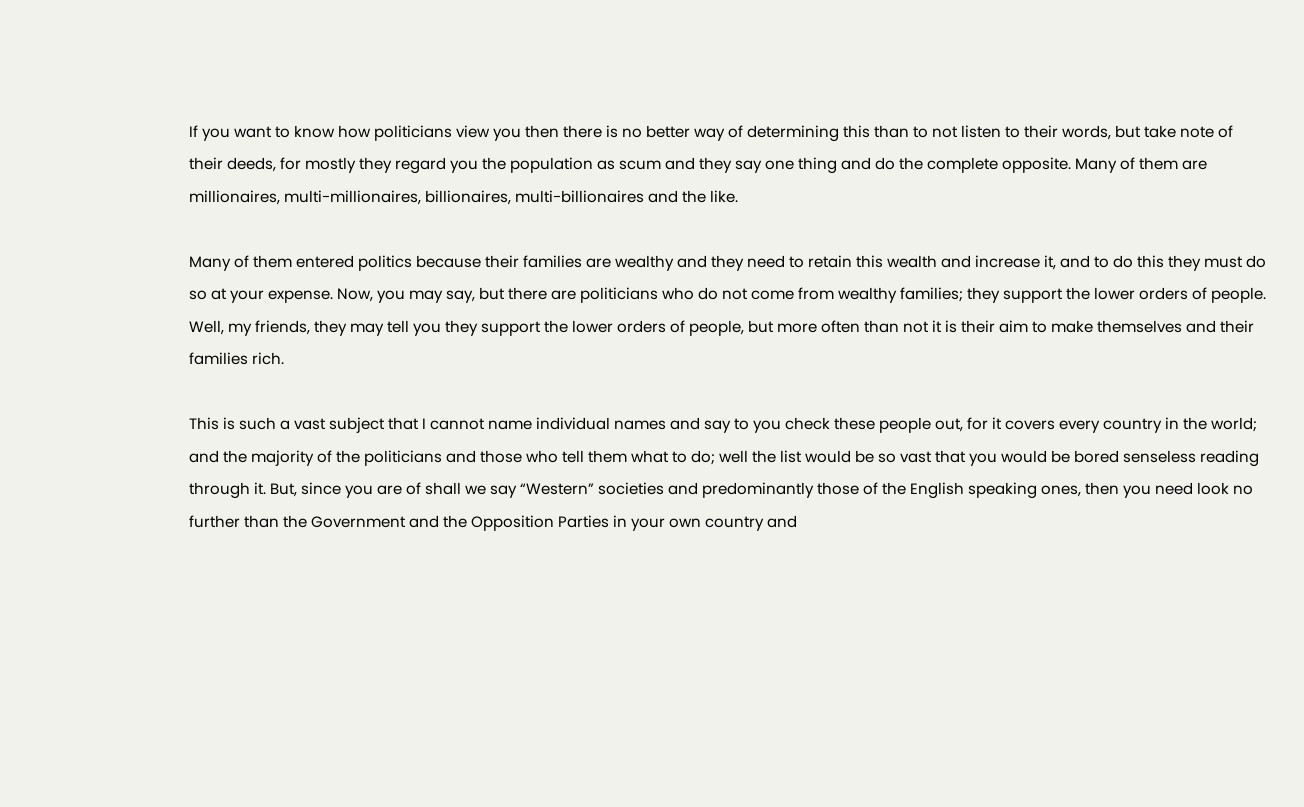If you want to know how politicians view you then there is no better way of determining this than to not listen to their words, but take note of their deeds, for mostly they regard you the population as scum and they say one thing and do the complete opposite. Many of them are millionaires, multi-millionaires, billionaires, multi-billionaires and the like.

Many of them entered politics because their families are wealthy and they need to retain this wealth and increase it, and to do this they must do so at your expense. Now, you may say, but there are politicians who do not come from wealthy families; they support the lower orders of people. Well, my friends, they may tell you they support the lower orders of people, but more often than not it is their aim to make themselves and their families rich.

This is such a vast subject that I cannot name individual names and say to you check these people out, for it covers every country in the world; and the majority of the politicians and those who tell them what to do; well the list would be so vast that you would be bored senseless reading through it. But, since you are of shall we say “Western” societies and predominantly those of the English speaking ones, then you need look no further than the Government and the Opposition Parties in your own country and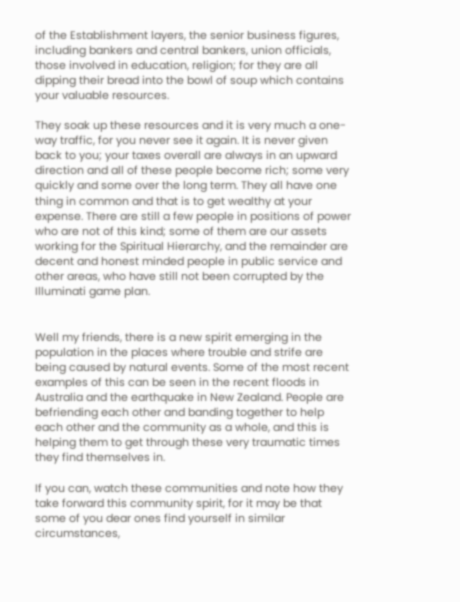of the Establishment layers, the senior business figures, including bankers and central bankers, union officials, those involved in education, religion; for they are all dipping their bread into the bowl of soup which contains your valuable resources.

They soak up these resources and it is very much a one-way traffic, for you never see it again. It is never given back to you; your taxes overall are always in an upward direction and all of these people become rich; some very quickly and some over the long term. They all have one thing in common and that is to get wealthy at your expense. There are still a few people in positions of power who are not of this kind; some of them are our assets working for the Spiritual Hierarchy, and the remainder are decent and honest minded people in public service and other areas, who have still not been corrupted by the Illuminati game plan.


Well my friends, there is a new spirit emerging in the population in the places where trouble and strife are being caused by natural events. Some of the most recent examples of this can be seen in the recent floods in Australia and the earthquake in New Zealand. People are befriending each other and banding together to help each other and the community as a whole, and this is helping them to get through these very traumatic times they find themselves in.

If you can, watch these communities and note how they take forward this community spirit, for it may be that some of you dear ones find yourself in similar circumstances,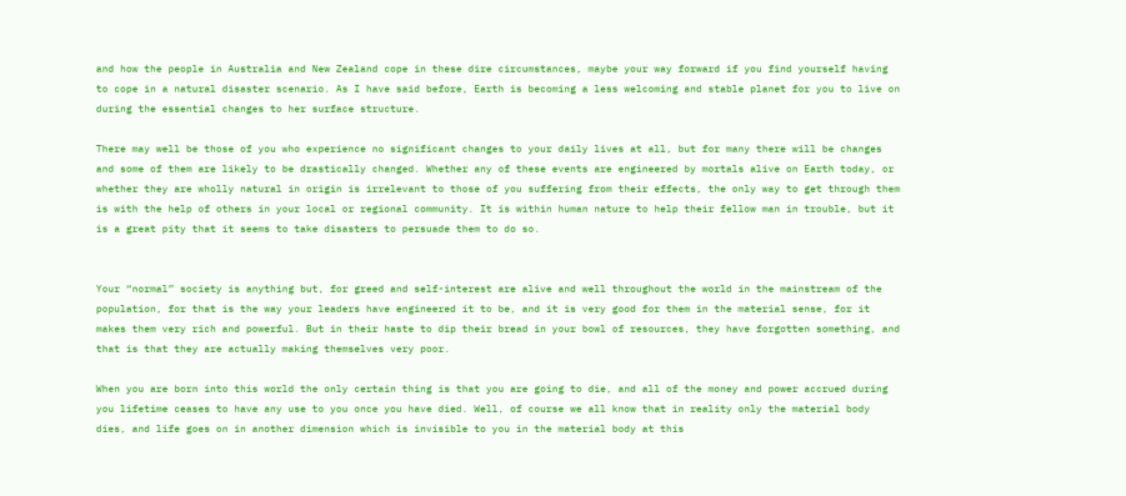and how the people in Australia and New Zealand cope in these dire circumstances, maybe your way forward if you find yourself having to cope in a natural disaster scenario. As I have said before, Earth is becoming a less welcoming and stable planet for you to live on during the essential changes to her surface structure.

There may well be those of you who experience no significant changes to your daily lives at all, but for many there will be changes and some of them are likely to be drastically changed. Whether any of these events are engineered by mortals alive on Earth today, or whether they are wholly natural in origin is irrelevant to those of you suffering from their effects, the only way to get through them is with the help of others in your local or regional community. It is within human nature to help their fellow man in trouble, but it is a great pity that it seems to take disasters to persuade them to do so.


Your “normal” society is anything but, for greed and self-interest are alive and well throughout the world in the mainstream of the population, for that is the way your leaders have engineered it to be, and it is very good for them in the material sense, for it makes them very rich and powerful. But in their haste to dip their bread in your bowl of resources, they have forgotten something, and that is that they are actually making themselves very poor.

When you are born into this world the only certain thing is that you are going to die, and all of the money and power accrued during you lifetime ceases to have any use to you once you have died. Well, of course we all know that in reality only the material body dies, and life goes on in another dimension which is invisible to you in the material body at this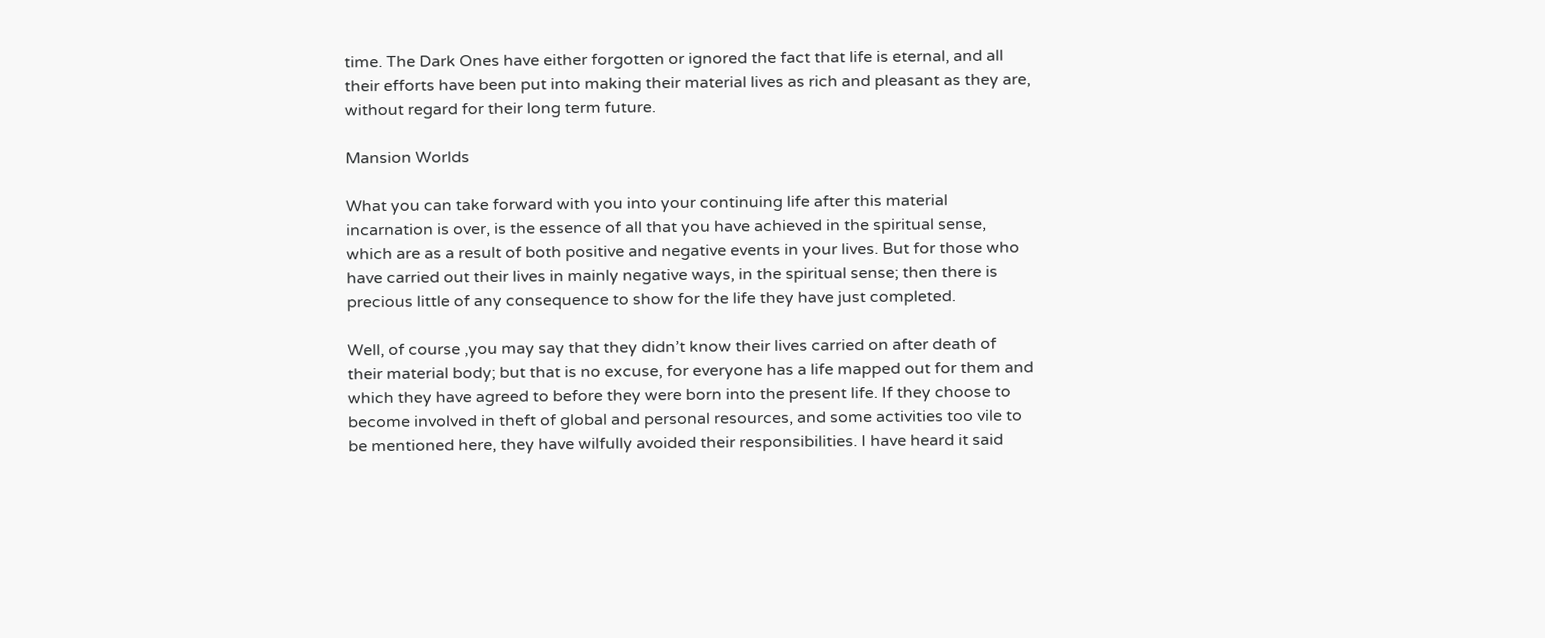time. The Dark Ones have either forgotten or ignored the fact that life is eternal, and all their efforts have been put into making their material lives as rich and pleasant as they are, without regard for their long term future.

Mansion Worlds

What you can take forward with you into your continuing life after this material incarnation is over, is the essence of all that you have achieved in the spiritual sense, which are as a result of both positive and negative events in your lives. But for those who have carried out their lives in mainly negative ways, in the spiritual sense; then there is precious little of any consequence to show for the life they have just completed.

Well, of course ,you may say that they didn’t know their lives carried on after death of their material body; but that is no excuse, for everyone has a life mapped out for them and which they have agreed to before they were born into the present life. If they choose to become involved in theft of global and personal resources, and some activities too vile to be mentioned here, they have wilfully avoided their responsibilities. I have heard it said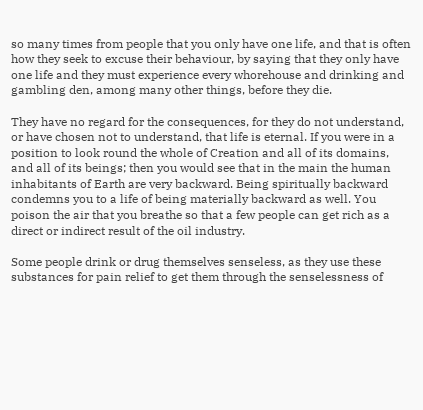so many times from people that you only have one life, and that is often how they seek to excuse their behaviour, by saying that they only have one life and they must experience every whorehouse and drinking and gambling den, among many other things, before they die.

They have no regard for the consequences, for they do not understand, or have chosen not to understand, that life is eternal. If you were in a position to look round the whole of Creation and all of its domains, and all of its beings; then you would see that in the main the human inhabitants of Earth are very backward. Being spiritually backward condemns you to a life of being materially backward as well. You poison the air that you breathe so that a few people can get rich as a direct or indirect result of the oil industry.

Some people drink or drug themselves senseless, as they use these substances for pain relief to get them through the senselessness of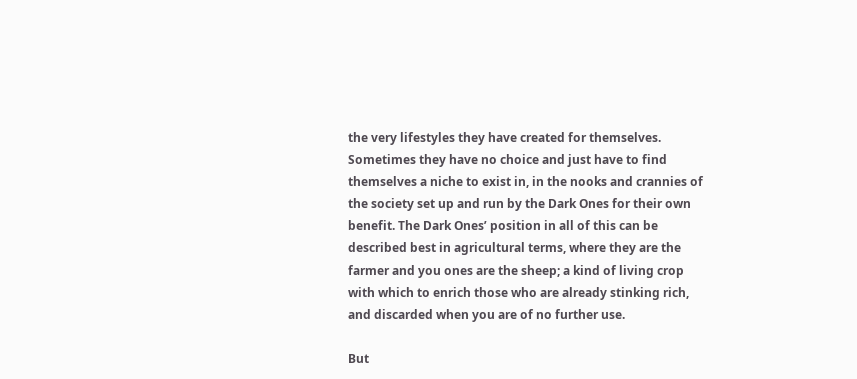the very lifestyles they have created for themselves. Sometimes they have no choice and just have to find themselves a niche to exist in, in the nooks and crannies of the society set up and run by the Dark Ones for their own benefit. The Dark Ones’ position in all of this can be described best in agricultural terms, where they are the farmer and you ones are the sheep; a kind of living crop with which to enrich those who are already stinking rich, and discarded when you are of no further use.

But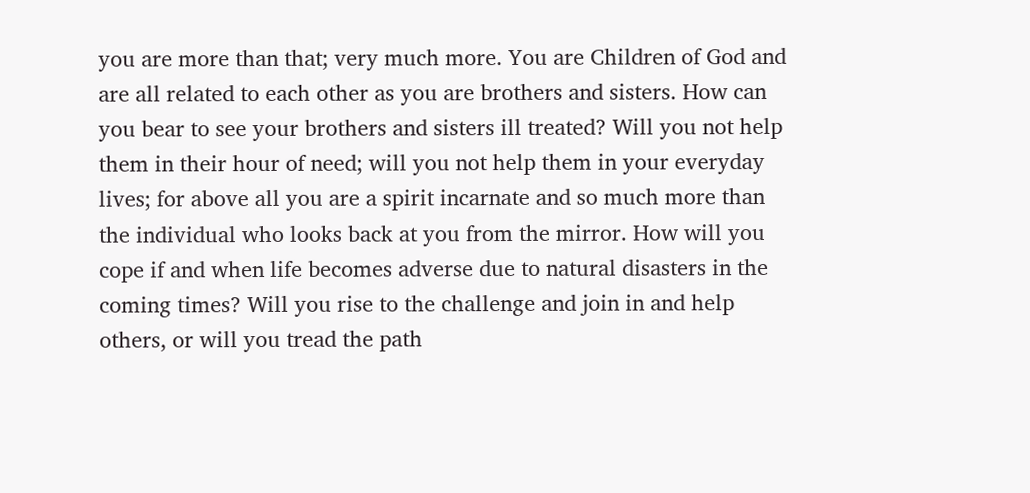you are more than that; very much more. You are Children of God and are all related to each other as you are brothers and sisters. How can you bear to see your brothers and sisters ill treated? Will you not help them in their hour of need; will you not help them in your everyday lives; for above all you are a spirit incarnate and so much more than the individual who looks back at you from the mirror. How will you cope if and when life becomes adverse due to natural disasters in the coming times? Will you rise to the challenge and join in and help others, or will you tread the path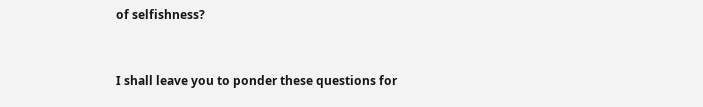of selfishness?


I shall leave you to ponder these questions for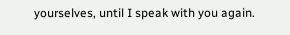yourselves, until I speak with you again.